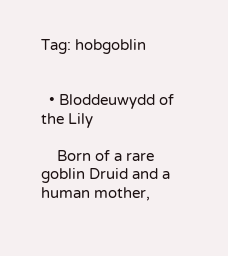Tag: hobgoblin


  • Bloddeuwydd of the Lily

    Born of a rare goblin Druid and a human mother,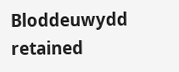Bloddeuwydd retained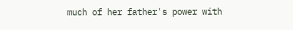much of her father's power with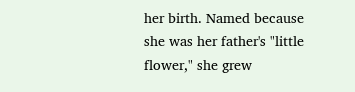her birth. Named because she was her father's "little flower," she grew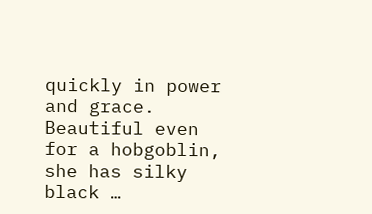quickly in power and grace. Beautiful even for a hobgoblin, she has silky black …